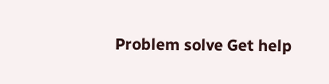Problem solve Get help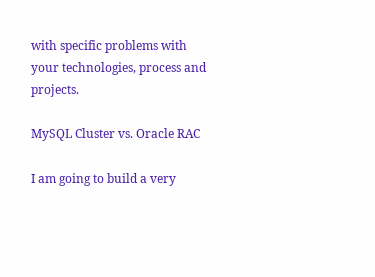with specific problems with your technologies, process and projects.

MySQL Cluster vs. Oracle RAC

I am going to build a very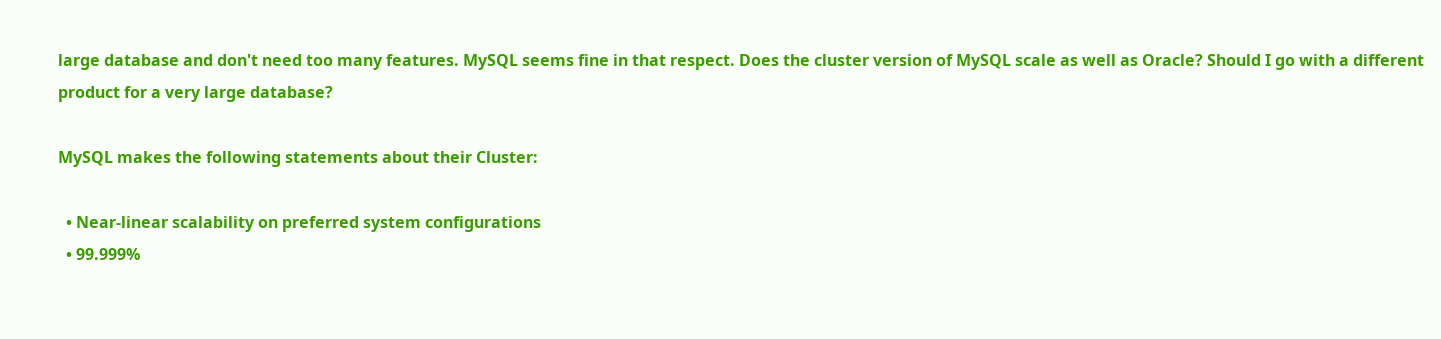large database and don't need too many features. MySQL seems fine in that respect. Does the cluster version of MySQL scale as well as Oracle? Should I go with a different product for a very large database?

MySQL makes the following statements about their Cluster:

  • Near-linear scalability on preferred system configurations
  • 99.999%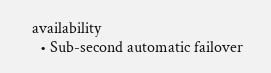availability
  • Sub-second automatic failover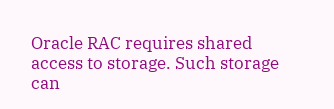Oracle RAC requires shared access to storage. Such storage can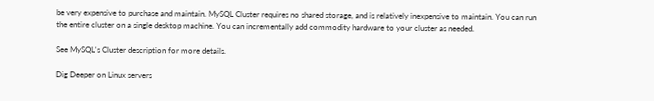be very expensive to purchase and maintain. MySQL Cluster requires no shared storage, and is relatively inexpensive to maintain. You can run the entire cluster on a single desktop machine. You can incrementally add commodity hardware to your cluster as needed.

See MySQL's Cluster description for more details.

Dig Deeper on Linux servers